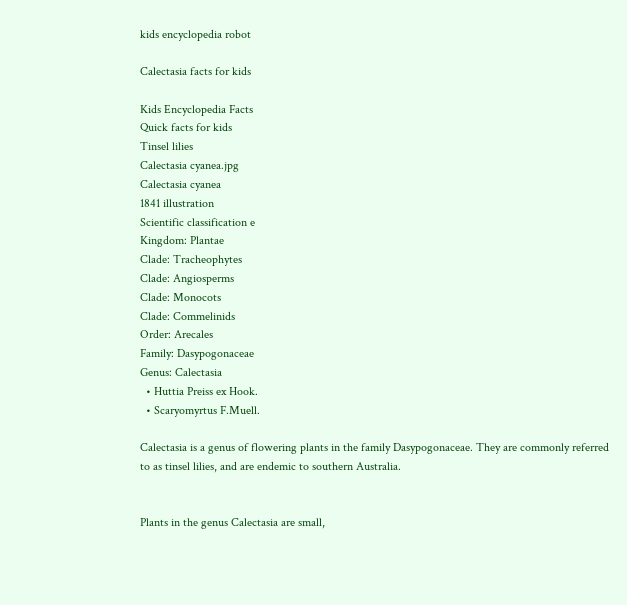kids encyclopedia robot

Calectasia facts for kids

Kids Encyclopedia Facts
Quick facts for kids
Tinsel lilies
Calectasia cyanea.jpg
Calectasia cyanea
1841 illustration
Scientific classification e
Kingdom: Plantae
Clade: Tracheophytes
Clade: Angiosperms
Clade: Monocots
Clade: Commelinids
Order: Arecales
Family: Dasypogonaceae
Genus: Calectasia
  • Huttia Preiss ex Hook.
  • Scaryomyrtus F.Muell.

Calectasia is a genus of flowering plants in the family Dasypogonaceae. They are commonly referred to as tinsel lilies, and are endemic to southern Australia.


Plants in the genus Calectasia are small,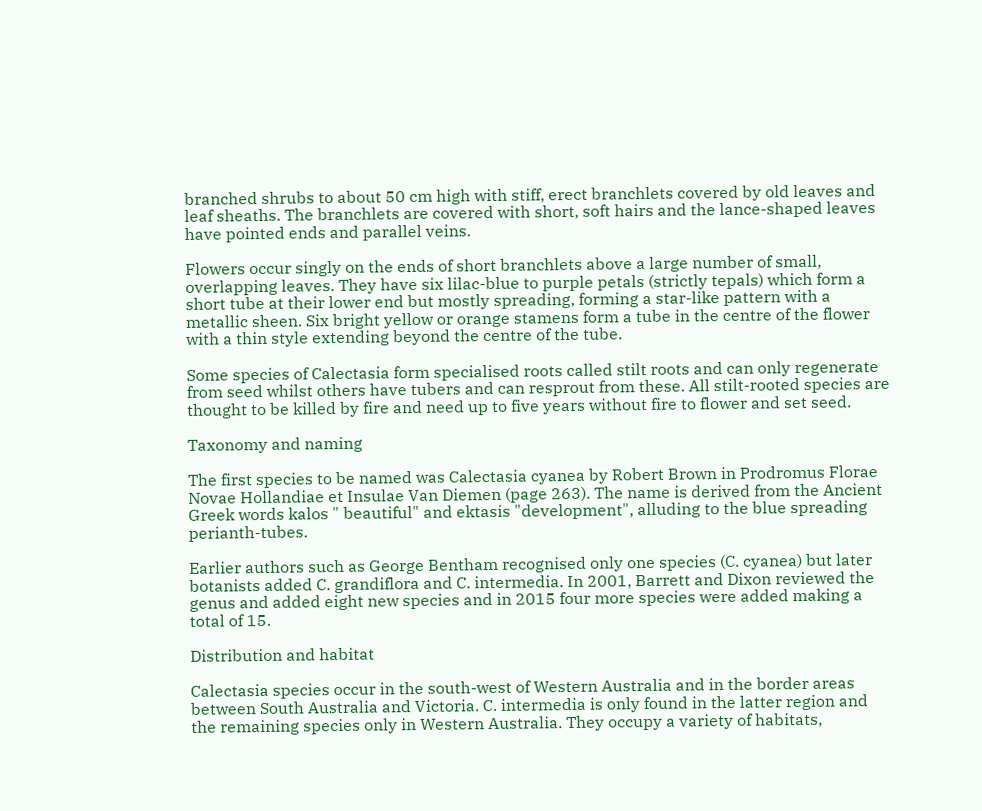branched shrubs to about 50 cm high with stiff, erect branchlets covered by old leaves and leaf sheaths. The branchlets are covered with short, soft hairs and the lance-shaped leaves have pointed ends and parallel veins.

Flowers occur singly on the ends of short branchlets above a large number of small, overlapping leaves. They have six lilac-blue to purple petals (strictly tepals) which form a short tube at their lower end but mostly spreading, forming a star-like pattern with a metallic sheen. Six bright yellow or orange stamens form a tube in the centre of the flower with a thin style extending beyond the centre of the tube.

Some species of Calectasia form specialised roots called stilt roots and can only regenerate from seed whilst others have tubers and can resprout from these. All stilt-rooted species are thought to be killed by fire and need up to five years without fire to flower and set seed.

Taxonomy and naming

The first species to be named was Calectasia cyanea by Robert Brown in Prodromus Florae Novae Hollandiae et Insulae Van Diemen (page 263). The name is derived from the Ancient Greek words kalos " beautiful" and ektasis "development", alluding to the blue spreading perianth-tubes.

Earlier authors such as George Bentham recognised only one species (C. cyanea) but later botanists added C. grandiflora and C. intermedia. In 2001, Barrett and Dixon reviewed the genus and added eight new species and in 2015 four more species were added making a total of 15.

Distribution and habitat

Calectasia species occur in the south-west of Western Australia and in the border areas between South Australia and Victoria. C. intermedia is only found in the latter region and the remaining species only in Western Australia. They occupy a variety of habitats,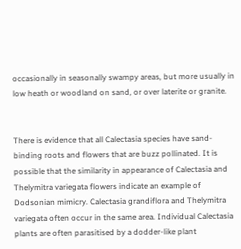occasionally in seasonally swampy areas, but more usually in low heath or woodland on sand, or over laterite or granite.


There is evidence that all Calectasia species have sand-binding roots and flowers that are buzz pollinated. It is possible that the similarity in appearance of Calectasia and Thelymitra variegata flowers indicate an example of Dodsonian mimicry. Calectasia grandiflora and Thelymitra variegata often occur in the same area. Individual Calectasia plants are often parasitised by a dodder-like plant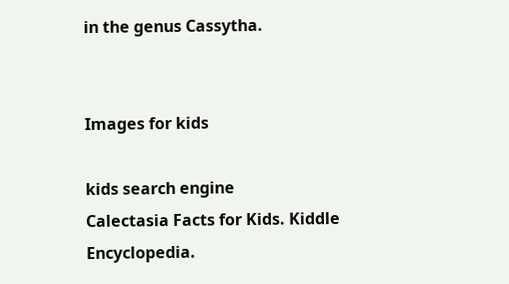in the genus Cassytha.


Images for kids

kids search engine
Calectasia Facts for Kids. Kiddle Encyclopedia.